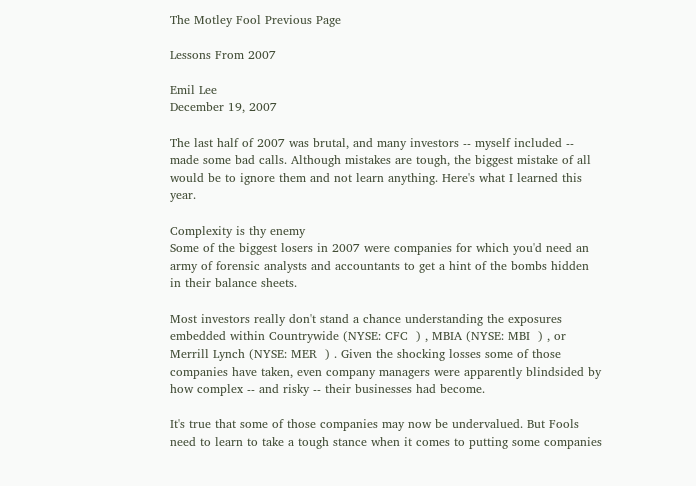The Motley Fool Previous Page

Lessons From 2007

Emil Lee
December 19, 2007

The last half of 2007 was brutal, and many investors -- myself included -- made some bad calls. Although mistakes are tough, the biggest mistake of all would be to ignore them and not learn anything. Here's what I learned this year.

Complexity is thy enemy
Some of the biggest losers in 2007 were companies for which you'd need an army of forensic analysts and accountants to get a hint of the bombs hidden in their balance sheets.

Most investors really don't stand a chance understanding the exposures embedded within Countrywide (NYSE: CFC  ) , MBIA (NYSE: MBI  ) , or Merrill Lynch (NYSE: MER  ) . Given the shocking losses some of those companies have taken, even company managers were apparently blindsided by how complex -- and risky -- their businesses had become.

It's true that some of those companies may now be undervalued. But Fools need to learn to take a tough stance when it comes to putting some companies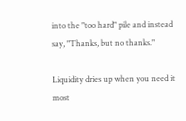into the "too hard" pile and instead say, "Thanks, but no thanks."

Liquidity dries up when you need it most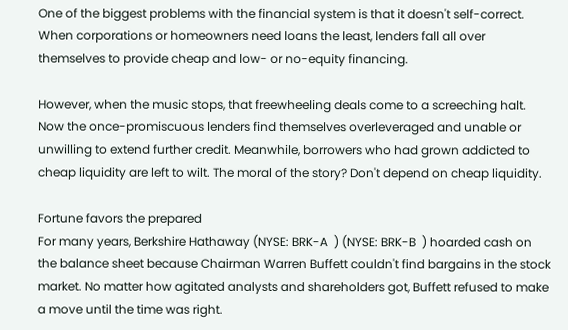One of the biggest problems with the financial system is that it doesn't self-correct. When corporations or homeowners need loans the least, lenders fall all over themselves to provide cheap and low- or no-equity financing.

However, when the music stops, that freewheeling deals come to a screeching halt. Now the once-promiscuous lenders find themselves overleveraged and unable or unwilling to extend further credit. Meanwhile, borrowers who had grown addicted to cheap liquidity are left to wilt. The moral of the story? Don't depend on cheap liquidity.

Fortune favors the prepared
For many years, Berkshire Hathaway (NYSE: BRK-A  ) (NYSE: BRK-B  ) hoarded cash on the balance sheet because Chairman Warren Buffett couldn't find bargains in the stock market. No matter how agitated analysts and shareholders got, Buffett refused to make a move until the time was right.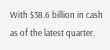With $38.6 billion in cash as of the latest quarter,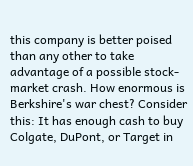this company is better poised than any other to take advantage of a possible stock-market crash. How enormous is Berkshire's war chest? Consider this: It has enough cash to buy Colgate, DuPont, or Target in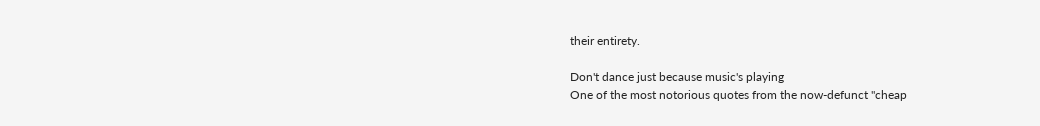their entirety.

Don't dance just because music's playing
One of the most notorious quotes from the now-defunct "cheap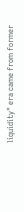liquidity" era came from former